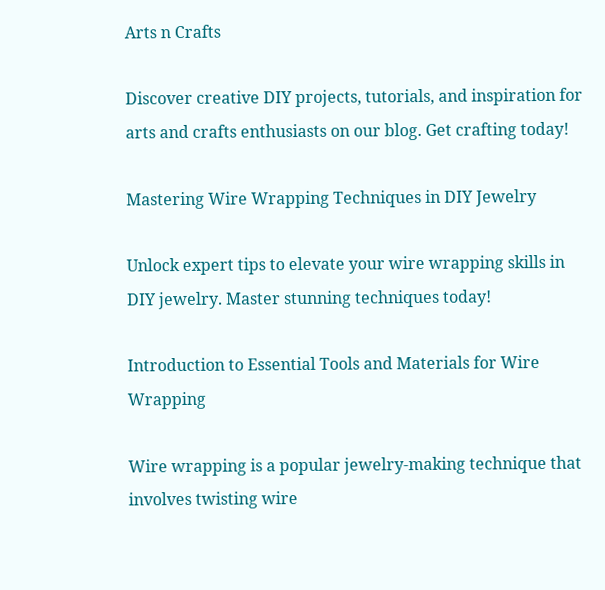Arts n Crafts

Discover creative DIY projects, tutorials, and inspiration for arts and crafts enthusiasts on our blog. Get crafting today!

Mastering Wire Wrapping Techniques in DIY Jewelry

Unlock expert tips to elevate your wire wrapping skills in DIY jewelry. Master stunning techniques today!

Introduction to Essential Tools and Materials for Wire Wrapping

Wire wrapping is a popular jewelry-making technique that involves twisting wire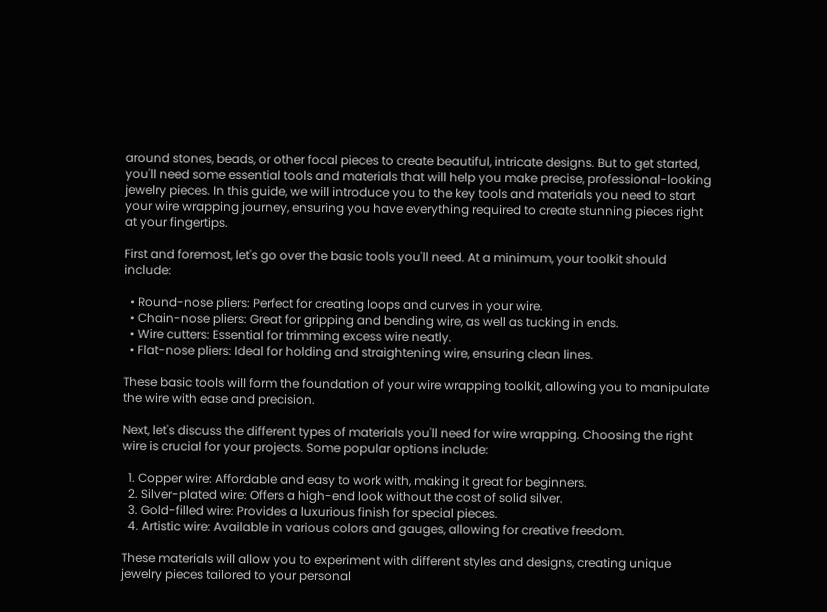around stones, beads, or other focal pieces to create beautiful, intricate designs. But to get started, you'll need some essential tools and materials that will help you make precise, professional-looking jewelry pieces. In this guide, we will introduce you to the key tools and materials you need to start your wire wrapping journey, ensuring you have everything required to create stunning pieces right at your fingertips.

First and foremost, let's go over the basic tools you'll need. At a minimum, your toolkit should include:

  • Round-nose pliers: Perfect for creating loops and curves in your wire.
  • Chain-nose pliers: Great for gripping and bending wire, as well as tucking in ends.
  • Wire cutters: Essential for trimming excess wire neatly.
  • Flat-nose pliers: Ideal for holding and straightening wire, ensuring clean lines.

These basic tools will form the foundation of your wire wrapping toolkit, allowing you to manipulate the wire with ease and precision.

Next, let's discuss the different types of materials you'll need for wire wrapping. Choosing the right wire is crucial for your projects. Some popular options include:

  1. Copper wire: Affordable and easy to work with, making it great for beginners.
  2. Silver-plated wire: Offers a high-end look without the cost of solid silver.
  3. Gold-filled wire: Provides a luxurious finish for special pieces.
  4. Artistic wire: Available in various colors and gauges, allowing for creative freedom.

These materials will allow you to experiment with different styles and designs, creating unique jewelry pieces tailored to your personal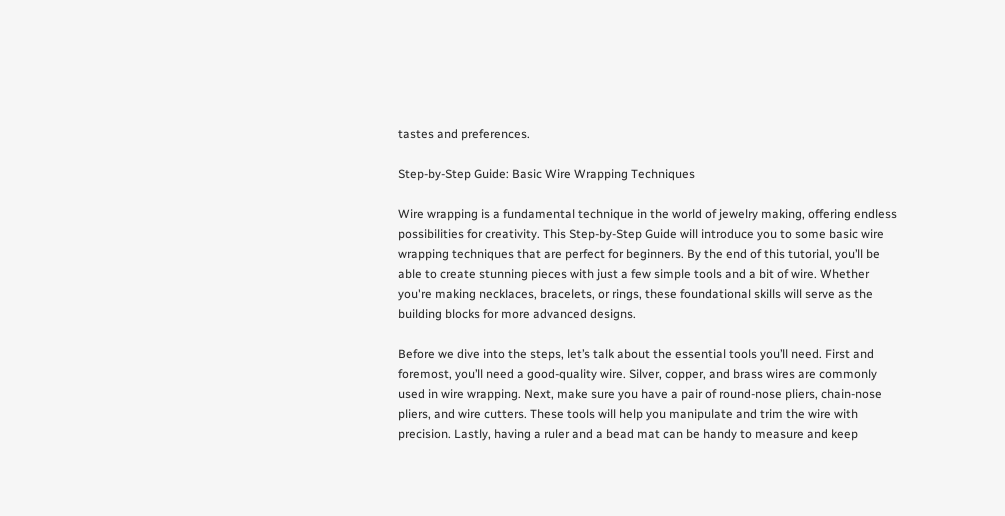tastes and preferences.

Step-by-Step Guide: Basic Wire Wrapping Techniques

Wire wrapping is a fundamental technique in the world of jewelry making, offering endless possibilities for creativity. This Step-by-Step Guide will introduce you to some basic wire wrapping techniques that are perfect for beginners. By the end of this tutorial, you’ll be able to create stunning pieces with just a few simple tools and a bit of wire. Whether you're making necklaces, bracelets, or rings, these foundational skills will serve as the building blocks for more advanced designs.

Before we dive into the steps, let’s talk about the essential tools you’ll need. First and foremost, you’ll need a good-quality wire. Silver, copper, and brass wires are commonly used in wire wrapping. Next, make sure you have a pair of round-nose pliers, chain-nose pliers, and wire cutters. These tools will help you manipulate and trim the wire with precision. Lastly, having a ruler and a bead mat can be handy to measure and keep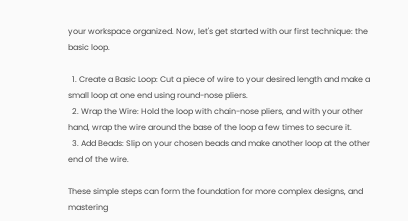your workspace organized. Now, let's get started with our first technique: the basic loop.

  1. Create a Basic Loop: Cut a piece of wire to your desired length and make a small loop at one end using round-nose pliers.
  2. Wrap the Wire: Hold the loop with chain-nose pliers, and with your other hand, wrap the wire around the base of the loop a few times to secure it.
  3. Add Beads: Slip on your chosen beads and make another loop at the other end of the wire.

These simple steps can form the foundation for more complex designs, and mastering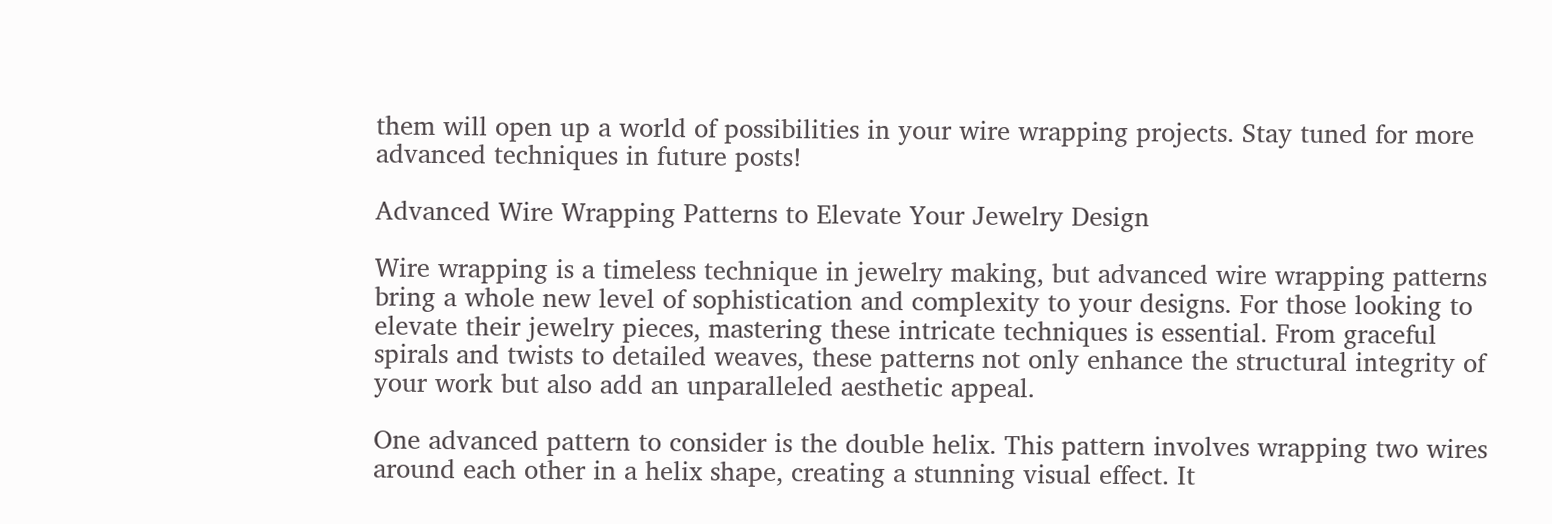them will open up a world of possibilities in your wire wrapping projects. Stay tuned for more advanced techniques in future posts!

Advanced Wire Wrapping Patterns to Elevate Your Jewelry Design

Wire wrapping is a timeless technique in jewelry making, but advanced wire wrapping patterns bring a whole new level of sophistication and complexity to your designs. For those looking to elevate their jewelry pieces, mastering these intricate techniques is essential. From graceful spirals and twists to detailed weaves, these patterns not only enhance the structural integrity of your work but also add an unparalleled aesthetic appeal.

One advanced pattern to consider is the double helix. This pattern involves wrapping two wires around each other in a helix shape, creating a stunning visual effect. It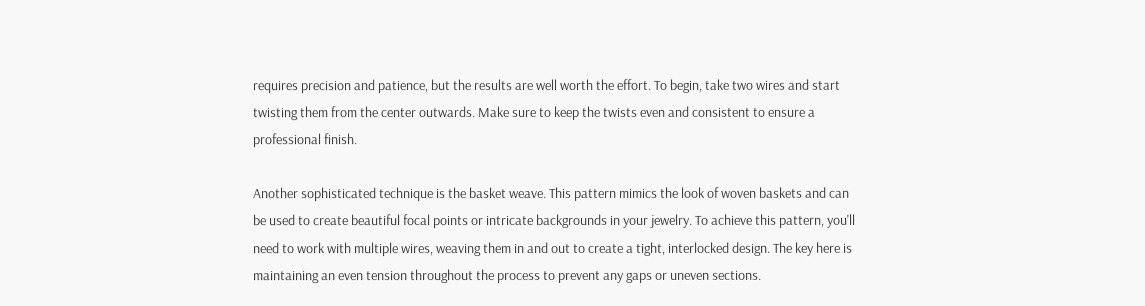requires precision and patience, but the results are well worth the effort. To begin, take two wires and start twisting them from the center outwards. Make sure to keep the twists even and consistent to ensure a professional finish.

Another sophisticated technique is the basket weave. This pattern mimics the look of woven baskets and can be used to create beautiful focal points or intricate backgrounds in your jewelry. To achieve this pattern, you'll need to work with multiple wires, weaving them in and out to create a tight, interlocked design. The key here is maintaining an even tension throughout the process to prevent any gaps or uneven sections.